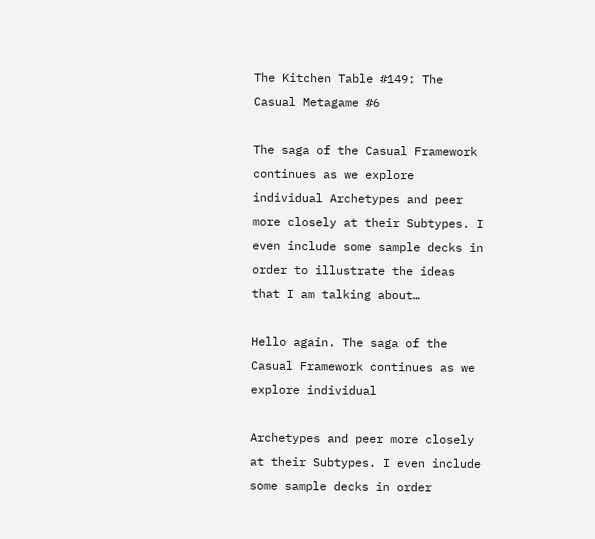The Kitchen Table #149: The Casual Metagame #6

The saga of the Casual Framework continues as we explore individual Archetypes and peer more closely at their Subtypes. I even include some sample decks in order to illustrate the ideas that I am talking about…

Hello again. The saga of the Casual Framework continues as we explore individual

Archetypes and peer more closely at their Subtypes. I even include some sample decks in order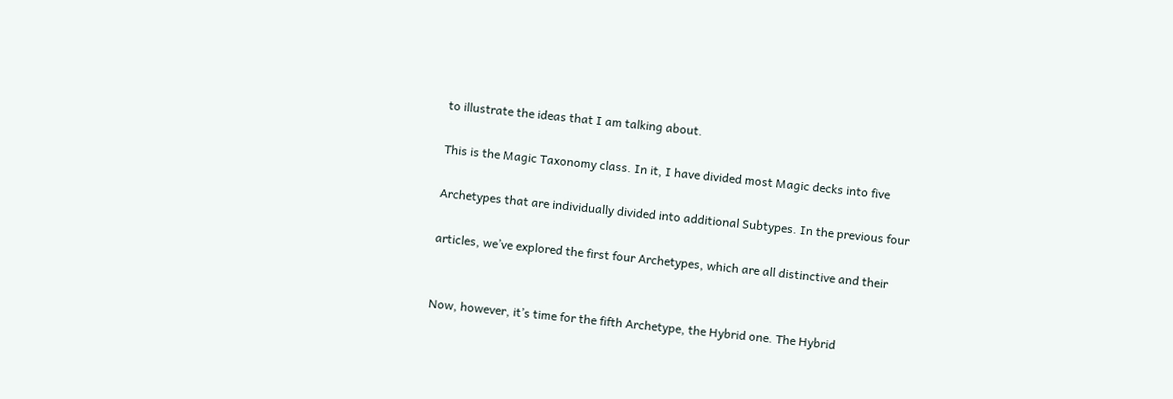to illustrate the ideas that I am talking about.

This is the Magic Taxonomy class. In it, I have divided most Magic decks into five

Archetypes that are individually divided into additional Subtypes. In the previous four

articles, we’ve explored the first four Archetypes, which are all distinctive and their


Now, however, it’s time for the fifth Archetype, the Hybrid one. The Hybrid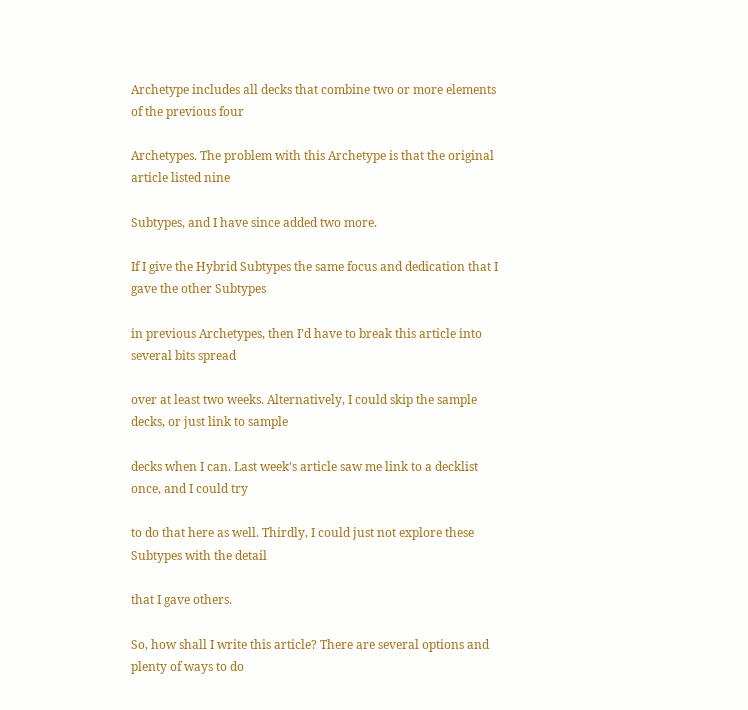Archetype includes all decks that combine two or more elements of the previous four

Archetypes. The problem with this Archetype is that the original article listed nine

Subtypes, and I have since added two more.

If I give the Hybrid Subtypes the same focus and dedication that I gave the other Subtypes

in previous Archetypes, then I’d have to break this article into several bits spread

over at least two weeks. Alternatively, I could skip the sample decks, or just link to sample

decks when I can. Last week’s article saw me link to a decklist once, and I could try

to do that here as well. Thirdly, I could just not explore these Subtypes with the detail

that I gave others.

So, how shall I write this article? There are several options and plenty of ways to do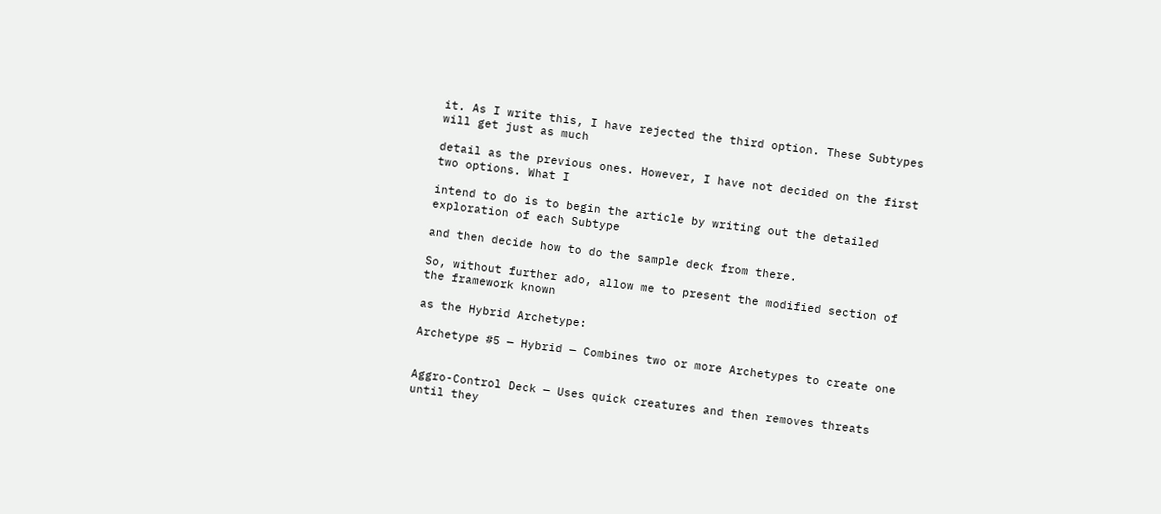it. As I write this, I have rejected the third option. These Subtypes will get just as much

detail as the previous ones. However, I have not decided on the first two options. What I

intend to do is to begin the article by writing out the detailed exploration of each Subtype

and then decide how to do the sample deck from there.

So, without further ado, allow me to present the modified section of the framework known

as the Hybrid Archetype:

Archetype #5 — Hybrid — Combines two or more Archetypes to create one


Aggro-Control Deck — Uses quick creatures and then removes threats until they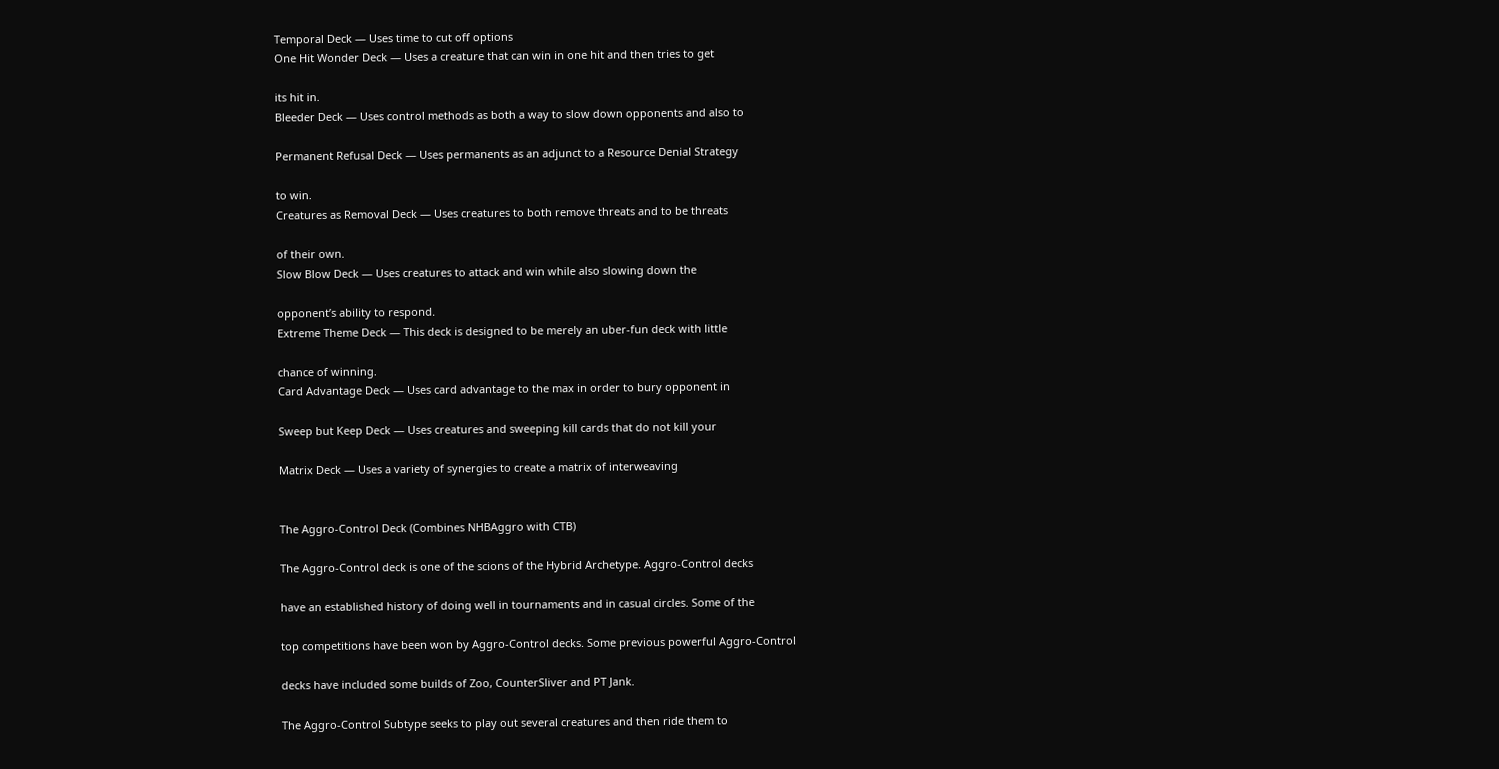Temporal Deck — Uses time to cut off options
One Hit Wonder Deck — Uses a creature that can win in one hit and then tries to get

its hit in.
Bleeder Deck — Uses control methods as both a way to slow down opponents and also to

Permanent Refusal Deck — Uses permanents as an adjunct to a Resource Denial Strategy

to win.
Creatures as Removal Deck — Uses creatures to both remove threats and to be threats

of their own.
Slow Blow Deck — Uses creatures to attack and win while also slowing down the

opponent’s ability to respond.
Extreme Theme Deck — This deck is designed to be merely an uber-fun deck with little

chance of winning.
Card Advantage Deck — Uses card advantage to the max in order to bury opponent in

Sweep but Keep Deck — Uses creatures and sweeping kill cards that do not kill your

Matrix Deck — Uses a variety of synergies to create a matrix of interweaving


The Aggro-Control Deck (Combines NHBAggro with CTB)

The Aggro-Control deck is one of the scions of the Hybrid Archetype. Aggro-Control decks

have an established history of doing well in tournaments and in casual circles. Some of the

top competitions have been won by Aggro-Control decks. Some previous powerful Aggro-Control

decks have included some builds of Zoo, CounterSliver and PT Jank.

The Aggro-Control Subtype seeks to play out several creatures and then ride them to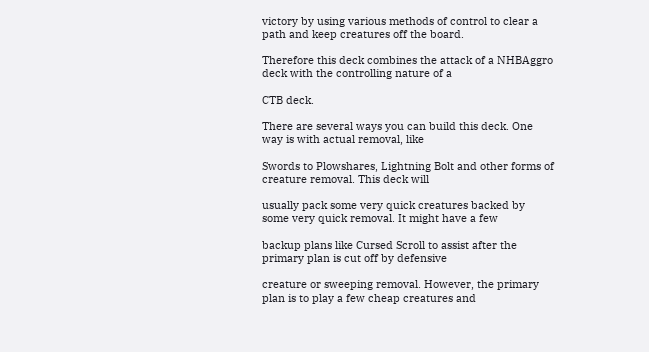victory by using various methods of control to clear a path and keep creatures off the board.

Therefore this deck combines the attack of a NHBAggro deck with the controlling nature of a

CTB deck.

There are several ways you can build this deck. One way is with actual removal, like

Swords to Plowshares, Lightning Bolt and other forms of creature removal. This deck will

usually pack some very quick creatures backed by some very quick removal. It might have a few

backup plans like Cursed Scroll to assist after the primary plan is cut off by defensive

creature or sweeping removal. However, the primary plan is to play a few cheap creatures and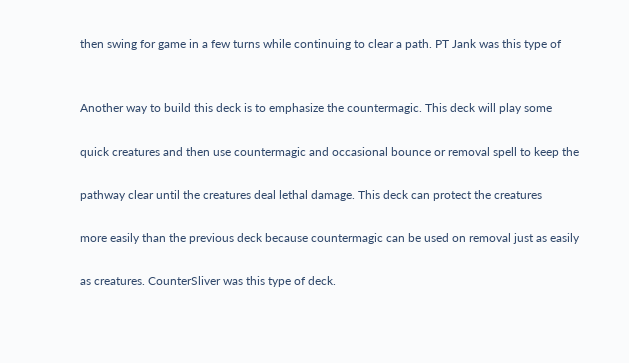then swing for game in a few turns while continuing to clear a path. PT Jank was this type of


Another way to build this deck is to emphasize the countermagic. This deck will play some

quick creatures and then use countermagic and occasional bounce or removal spell to keep the

pathway clear until the creatures deal lethal damage. This deck can protect the creatures

more easily than the previous deck because countermagic can be used on removal just as easily

as creatures. CounterSliver was this type of deck.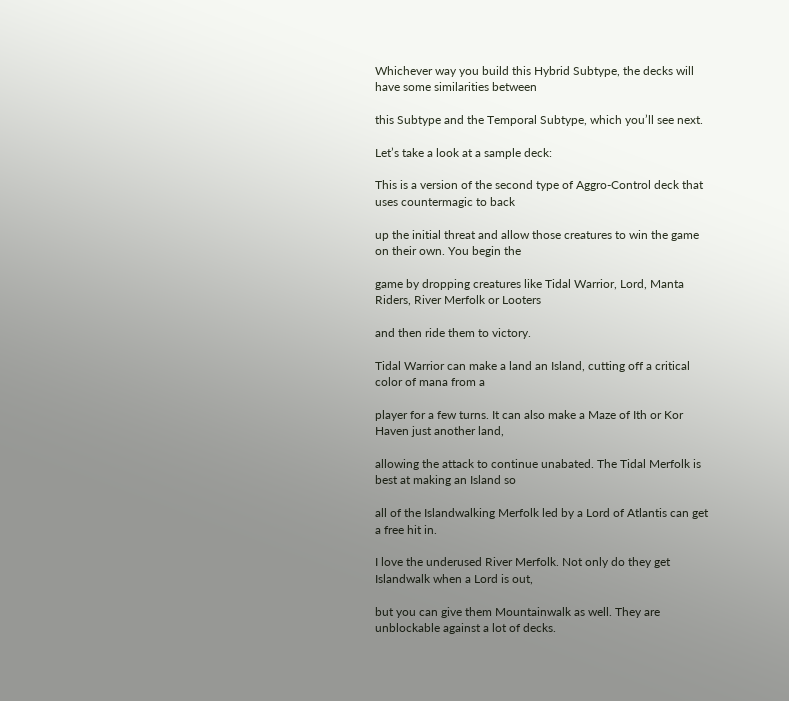Whichever way you build this Hybrid Subtype, the decks will have some similarities between

this Subtype and the Temporal Subtype, which you’ll see next.

Let’s take a look at a sample deck:

This is a version of the second type of Aggro-Control deck that uses countermagic to back

up the initial threat and allow those creatures to win the game on their own. You begin the

game by dropping creatures like Tidal Warrior, Lord, Manta Riders, River Merfolk or Looters

and then ride them to victory.

Tidal Warrior can make a land an Island, cutting off a critical color of mana from a

player for a few turns. It can also make a Maze of Ith or Kor Haven just another land,

allowing the attack to continue unabated. The Tidal Merfolk is best at making an Island so

all of the Islandwalking Merfolk led by a Lord of Atlantis can get a free hit in.

I love the underused River Merfolk. Not only do they get Islandwalk when a Lord is out,

but you can give them Mountainwalk as well. They are unblockable against a lot of decks.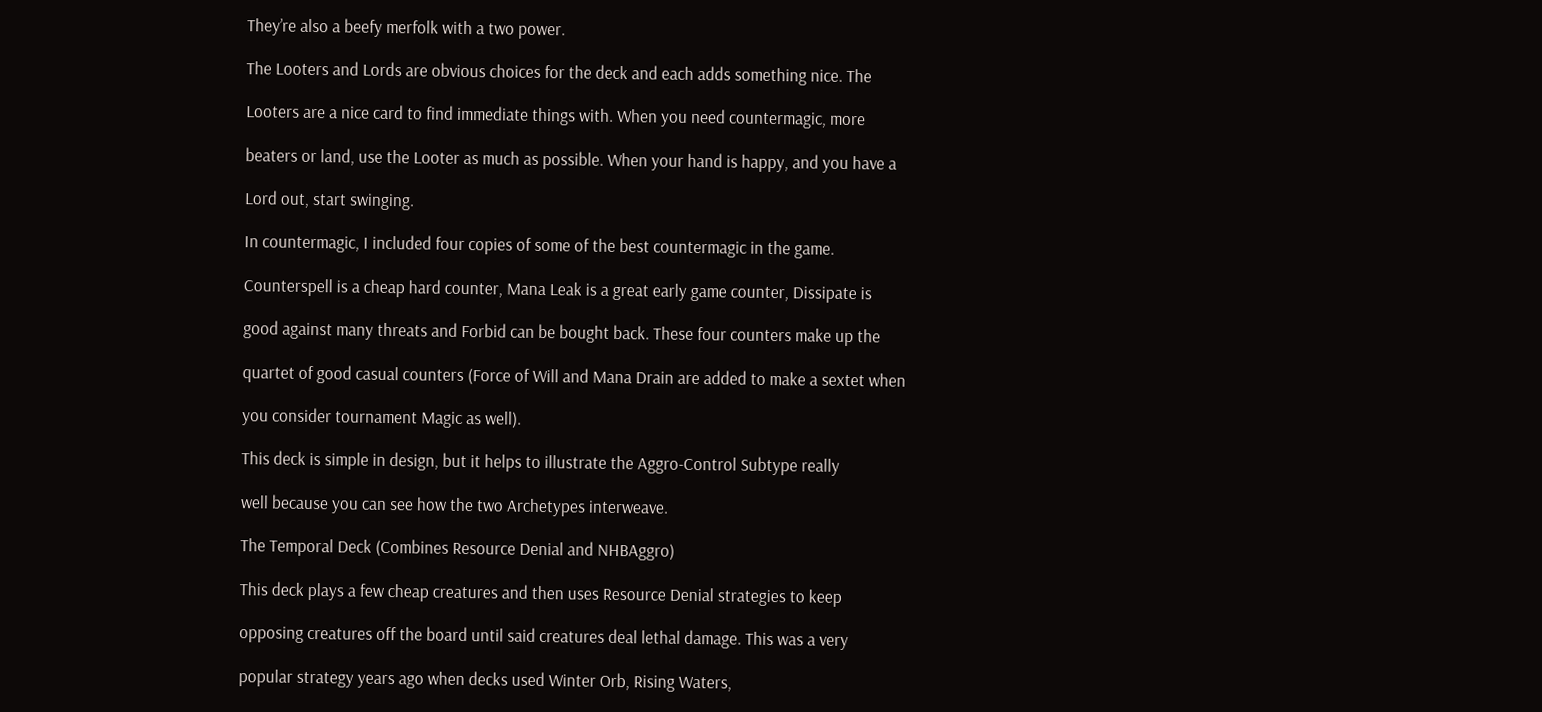They’re also a beefy merfolk with a two power.

The Looters and Lords are obvious choices for the deck and each adds something nice. The

Looters are a nice card to find immediate things with. When you need countermagic, more

beaters or land, use the Looter as much as possible. When your hand is happy, and you have a

Lord out, start swinging.

In countermagic, I included four copies of some of the best countermagic in the game.

Counterspell is a cheap hard counter, Mana Leak is a great early game counter, Dissipate is

good against many threats and Forbid can be bought back. These four counters make up the

quartet of good casual counters (Force of Will and Mana Drain are added to make a sextet when

you consider tournament Magic as well).

This deck is simple in design, but it helps to illustrate the Aggro-Control Subtype really

well because you can see how the two Archetypes interweave.

The Temporal Deck (Combines Resource Denial and NHBAggro)

This deck plays a few cheap creatures and then uses Resource Denial strategies to keep

opposing creatures off the board until said creatures deal lethal damage. This was a very

popular strategy years ago when decks used Winter Orb, Rising Waters,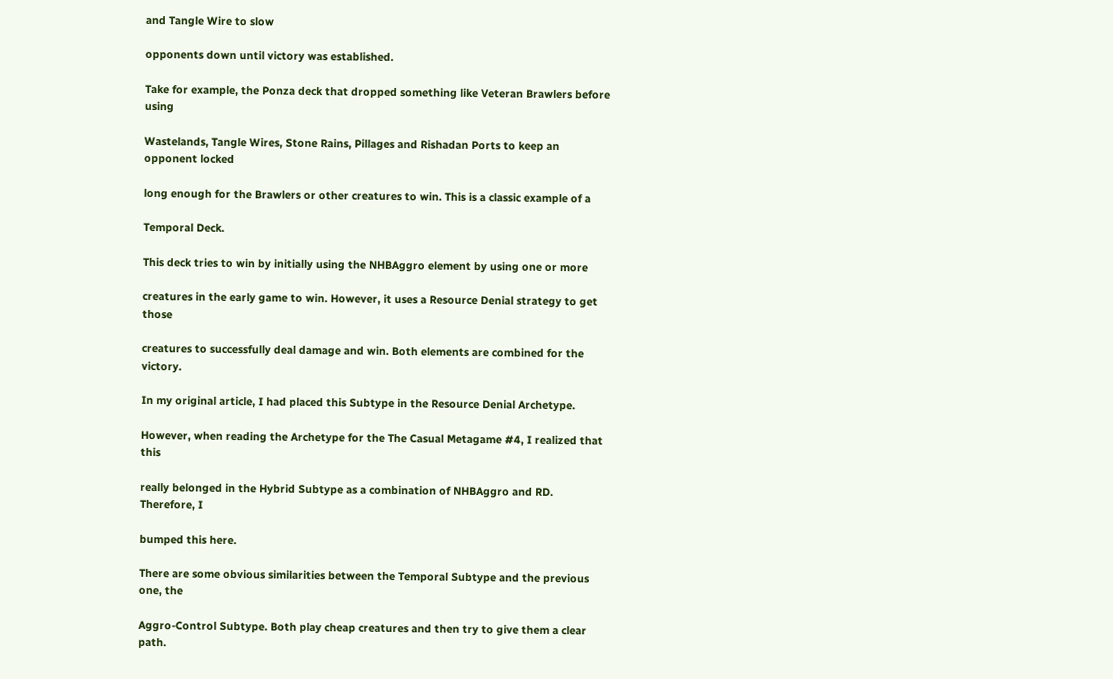and Tangle Wire to slow

opponents down until victory was established.

Take for example, the Ponza deck that dropped something like Veteran Brawlers before using

Wastelands, Tangle Wires, Stone Rains, Pillages and Rishadan Ports to keep an opponent locked

long enough for the Brawlers or other creatures to win. This is a classic example of a

Temporal Deck.

This deck tries to win by initially using the NHBAggro element by using one or more

creatures in the early game to win. However, it uses a Resource Denial strategy to get those

creatures to successfully deal damage and win. Both elements are combined for the victory.

In my original article, I had placed this Subtype in the Resource Denial Archetype.

However, when reading the Archetype for the The Casual Metagame #4, I realized that this

really belonged in the Hybrid Subtype as a combination of NHBAggro and RD. Therefore, I

bumped this here.

There are some obvious similarities between the Temporal Subtype and the previous one, the

Aggro-Control Subtype. Both play cheap creatures and then try to give them a clear path.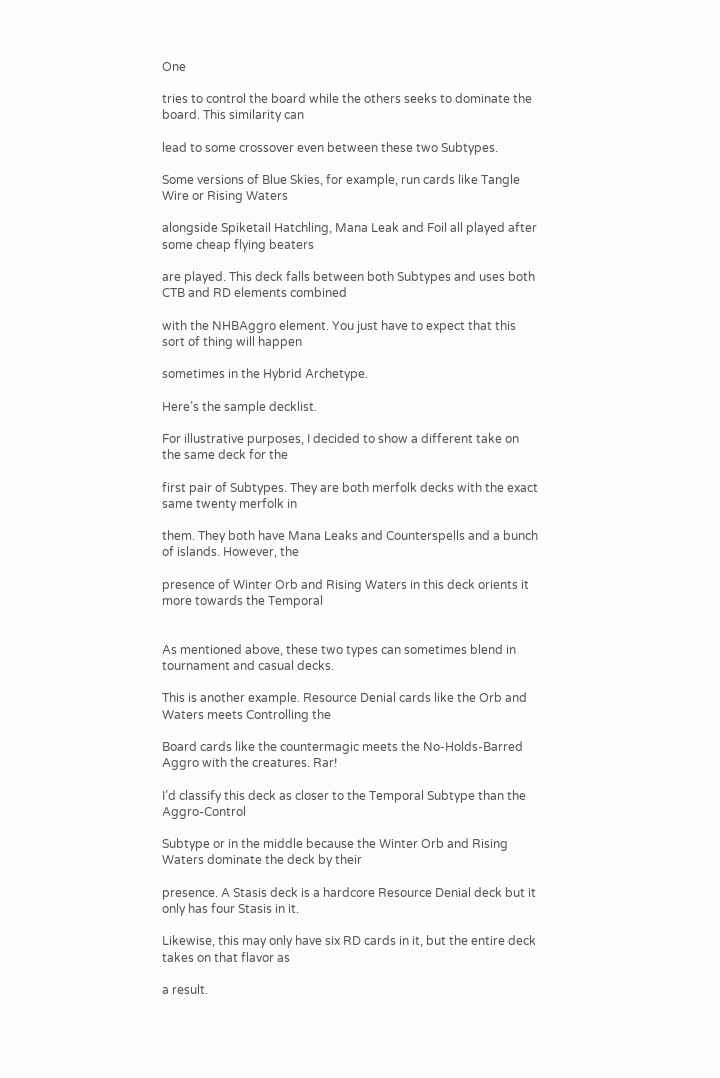One

tries to control the board while the others seeks to dominate the board. This similarity can

lead to some crossover even between these two Subtypes.

Some versions of Blue Skies, for example, run cards like Tangle Wire or Rising Waters

alongside Spiketail Hatchling, Mana Leak and Foil all played after some cheap flying beaters

are played. This deck falls between both Subtypes and uses both CTB and RD elements combined

with the NHBAggro element. You just have to expect that this sort of thing will happen

sometimes in the Hybrid Archetype.

Here’s the sample decklist.

For illustrative purposes, I decided to show a different take on the same deck for the

first pair of Subtypes. They are both merfolk decks with the exact same twenty merfolk in

them. They both have Mana Leaks and Counterspells and a bunch of islands. However, the

presence of Winter Orb and Rising Waters in this deck orients it more towards the Temporal


As mentioned above, these two types can sometimes blend in tournament and casual decks.

This is another example. Resource Denial cards like the Orb and Waters meets Controlling the

Board cards like the countermagic meets the No-Holds-Barred Aggro with the creatures. Rar!

I’d classify this deck as closer to the Temporal Subtype than the Aggro-Control

Subtype or in the middle because the Winter Orb and Rising Waters dominate the deck by their

presence. A Stasis deck is a hardcore Resource Denial deck but it only has four Stasis in it.

Likewise, this may only have six RD cards in it, but the entire deck takes on that flavor as

a result.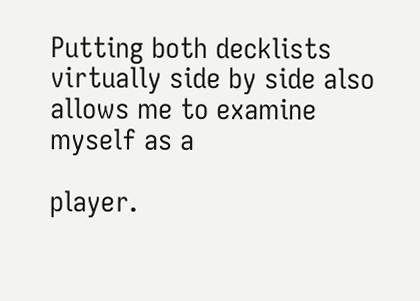Putting both decklists virtually side by side also allows me to examine myself as a

player.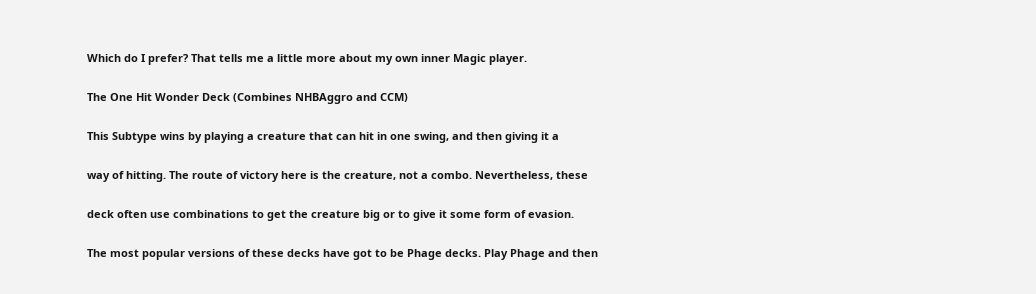Which do I prefer? That tells me a little more about my own inner Magic player.

The One Hit Wonder Deck (Combines NHBAggro and CCM)

This Subtype wins by playing a creature that can hit in one swing, and then giving it a

way of hitting. The route of victory here is the creature, not a combo. Nevertheless, these

deck often use combinations to get the creature big or to give it some form of evasion.

The most popular versions of these decks have got to be Phage decks. Play Phage and then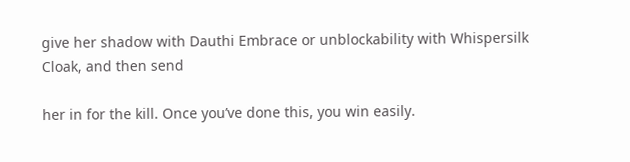give her shadow with Dauthi Embrace or unblockability with Whispersilk Cloak, and then send

her in for the kill. Once you’ve done this, you win easily.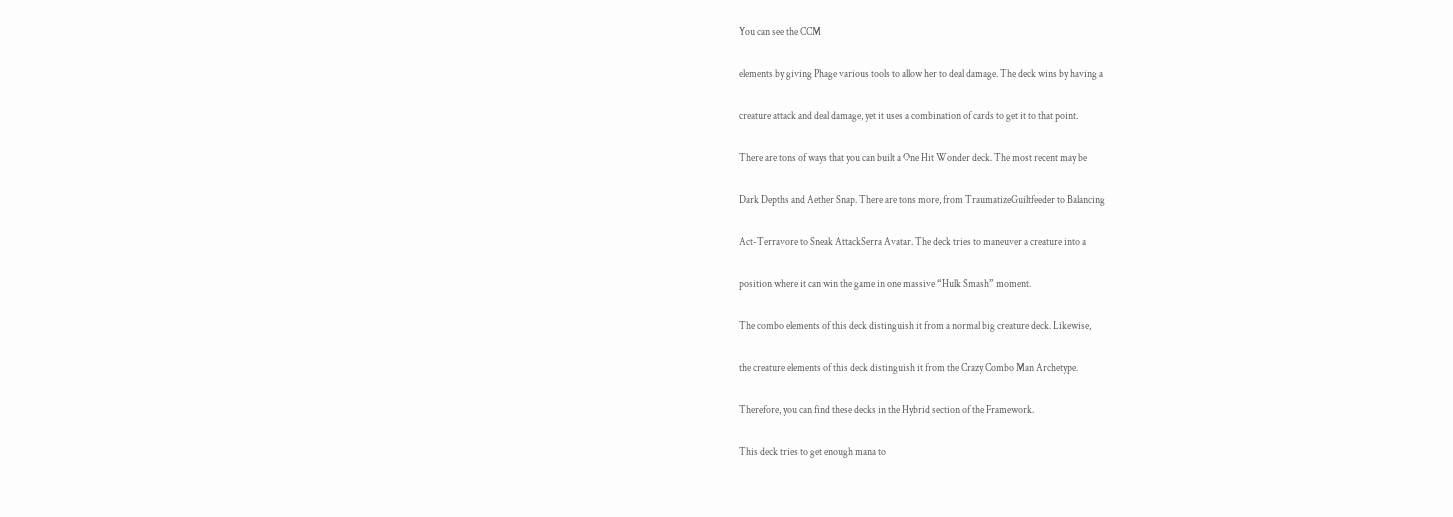You can see the CCM

elements by giving Phage various tools to allow her to deal damage. The deck wins by having a

creature attack and deal damage, yet it uses a combination of cards to get it to that point.

There are tons of ways that you can built a One Hit Wonder deck. The most recent may be

Dark Depths and Aether Snap. There are tons more, from TraumatizeGuiltfeeder to Balancing

Act-Terravore to Sneak AttackSerra Avatar. The deck tries to maneuver a creature into a

position where it can win the game in one massive “Hulk Smash” moment.

The combo elements of this deck distinguish it from a normal big creature deck. Likewise,

the creature elements of this deck distinguish it from the Crazy Combo Man Archetype.

Therefore, you can find these decks in the Hybrid section of the Framework.

This deck tries to get enough mana to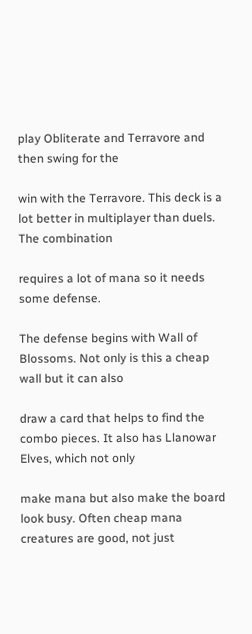play Obliterate and Terravore and then swing for the

win with the Terravore. This deck is a lot better in multiplayer than duels. The combination

requires a lot of mana so it needs some defense.

The defense begins with Wall of Blossoms. Not only is this a cheap wall but it can also

draw a card that helps to find the combo pieces. It also has Llanowar Elves, which not only

make mana but also make the board look busy. Often cheap mana creatures are good, not just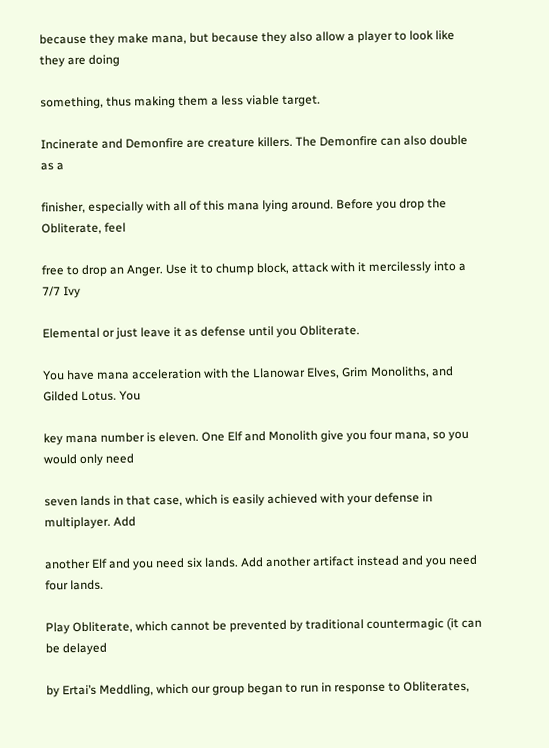because they make mana, but because they also allow a player to look like they are doing

something, thus making them a less viable target.

Incinerate and Demonfire are creature killers. The Demonfire can also double as a

finisher, especially with all of this mana lying around. Before you drop the Obliterate, feel

free to drop an Anger. Use it to chump block, attack with it mercilessly into a 7/7 Ivy

Elemental or just leave it as defense until you Obliterate.

You have mana acceleration with the Llanowar Elves, Grim Monoliths, and Gilded Lotus. You

key mana number is eleven. One Elf and Monolith give you four mana, so you would only need

seven lands in that case, which is easily achieved with your defense in multiplayer. Add

another Elf and you need six lands. Add another artifact instead and you need four lands.

Play Obliterate, which cannot be prevented by traditional countermagic (it can be delayed

by Ertai’s Meddling, which our group began to run in response to Obliterates,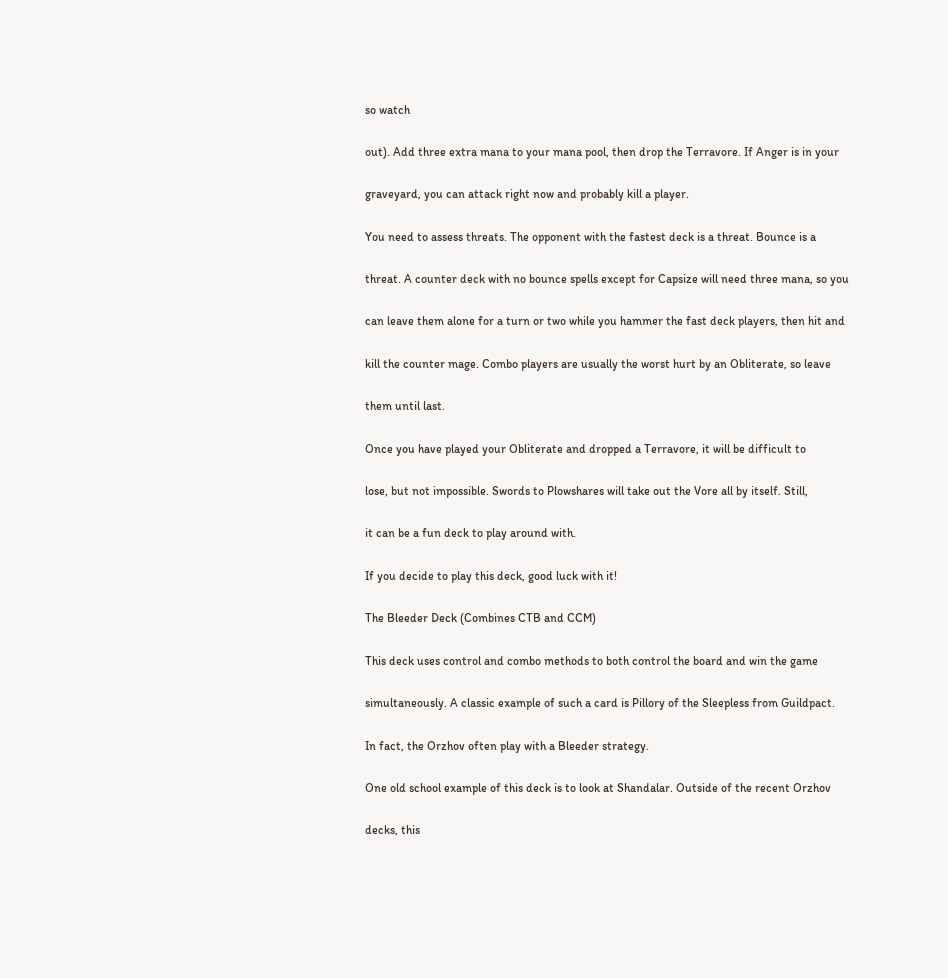so watch

out). Add three extra mana to your mana pool, then drop the Terravore. If Anger is in your

graveyard, you can attack right now and probably kill a player.

You need to assess threats. The opponent with the fastest deck is a threat. Bounce is a

threat. A counter deck with no bounce spells except for Capsize will need three mana, so you

can leave them alone for a turn or two while you hammer the fast deck players, then hit and

kill the counter mage. Combo players are usually the worst hurt by an Obliterate, so leave

them until last.

Once you have played your Obliterate and dropped a Terravore, it will be difficult to

lose, but not impossible. Swords to Plowshares will take out the Vore all by itself. Still,

it can be a fun deck to play around with.

If you decide to play this deck, good luck with it!

The Bleeder Deck (Combines CTB and CCM)

This deck uses control and combo methods to both control the board and win the game

simultaneously. A classic example of such a card is Pillory of the Sleepless from Guildpact.

In fact, the Orzhov often play with a Bleeder strategy.

One old school example of this deck is to look at Shandalar. Outside of the recent Orzhov

decks, this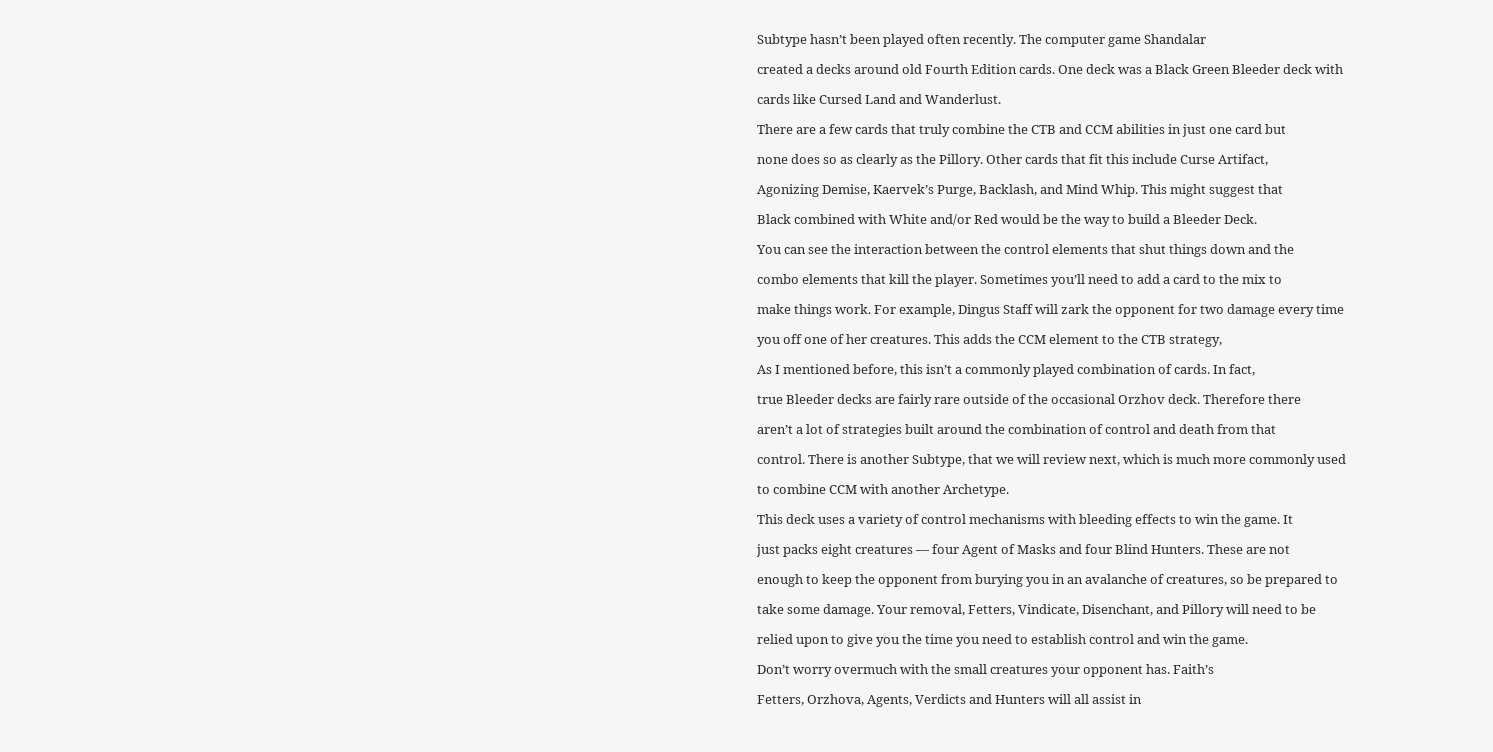Subtype hasn’t been played often recently. The computer game Shandalar

created a decks around old Fourth Edition cards. One deck was a Black Green Bleeder deck with

cards like Cursed Land and Wanderlust.

There are a few cards that truly combine the CTB and CCM abilities in just one card but

none does so as clearly as the Pillory. Other cards that fit this include Curse Artifact,

Agonizing Demise, Kaervek’s Purge, Backlash, and Mind Whip. This might suggest that

Black combined with White and/or Red would be the way to build a Bleeder Deck.

You can see the interaction between the control elements that shut things down and the

combo elements that kill the player. Sometimes you’ll need to add a card to the mix to

make things work. For example, Dingus Staff will zark the opponent for two damage every time

you off one of her creatures. This adds the CCM element to the CTB strategy,

As I mentioned before, this isn’t a commonly played combination of cards. In fact,

true Bleeder decks are fairly rare outside of the occasional Orzhov deck. Therefore there

aren’t a lot of strategies built around the combination of control and death from that

control. There is another Subtype, that we will review next, which is much more commonly used

to combine CCM with another Archetype.

This deck uses a variety of control mechanisms with bleeding effects to win the game. It

just packs eight creatures — four Agent of Masks and four Blind Hunters. These are not

enough to keep the opponent from burying you in an avalanche of creatures, so be prepared to

take some damage. Your removal, Fetters, Vindicate, Disenchant, and Pillory will need to be

relied upon to give you the time you need to establish control and win the game.

Don’t worry overmuch with the small creatures your opponent has. Faith’s

Fetters, Orzhova, Agents, Verdicts and Hunters will all assist in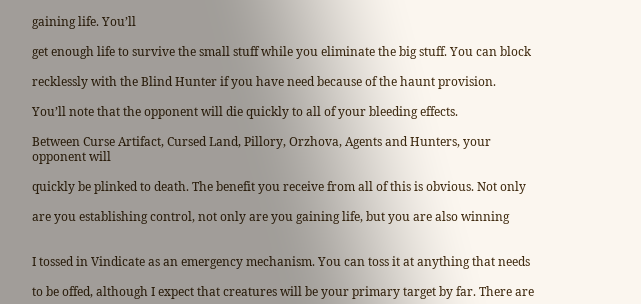gaining life. You’ll

get enough life to survive the small stuff while you eliminate the big stuff. You can block

recklessly with the Blind Hunter if you have need because of the haunt provision.

You’ll note that the opponent will die quickly to all of your bleeding effects.

Between Curse Artifact, Cursed Land, Pillory, Orzhova, Agents and Hunters, your opponent will

quickly be plinked to death. The benefit you receive from all of this is obvious. Not only

are you establishing control, not only are you gaining life, but you are also winning


I tossed in Vindicate as an emergency mechanism. You can toss it at anything that needs

to be offed, although I expect that creatures will be your primary target by far. There are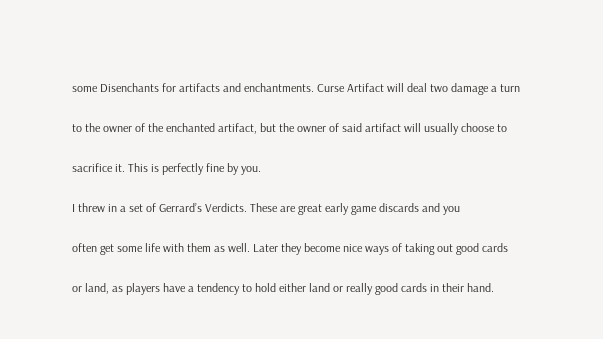some Disenchants for artifacts and enchantments. Curse Artifact will deal two damage a turn

to the owner of the enchanted artifact, but the owner of said artifact will usually choose to

sacrifice it. This is perfectly fine by you.

I threw in a set of Gerrard’s Verdicts. These are great early game discards and you

often get some life with them as well. Later they become nice ways of taking out good cards

or land, as players have a tendency to hold either land or really good cards in their hand.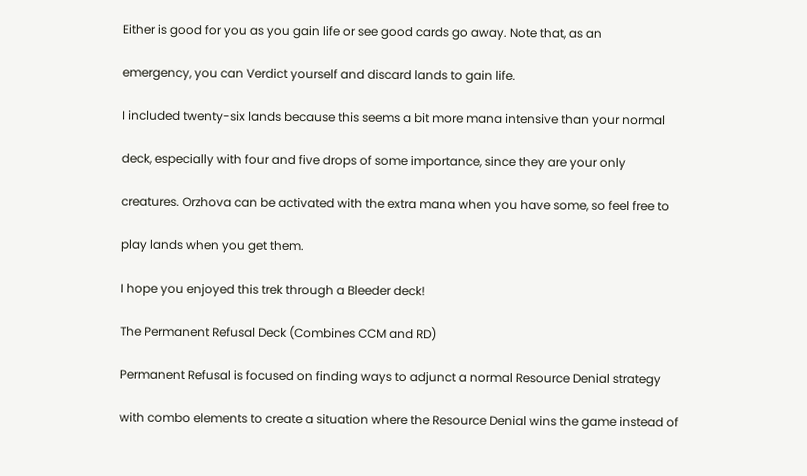Either is good for you as you gain life or see good cards go away. Note that, as an

emergency, you can Verdict yourself and discard lands to gain life.

I included twenty-six lands because this seems a bit more mana intensive than your normal

deck, especially with four and five drops of some importance, since they are your only

creatures. Orzhova can be activated with the extra mana when you have some, so feel free to

play lands when you get them.

I hope you enjoyed this trek through a Bleeder deck!

The Permanent Refusal Deck (Combines CCM and RD)

Permanent Refusal is focused on finding ways to adjunct a normal Resource Denial strategy

with combo elements to create a situation where the Resource Denial wins the game instead of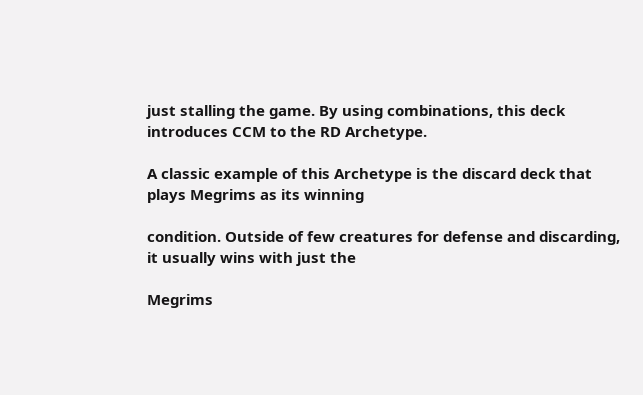just stalling the game. By using combinations, this deck introduces CCM to the RD Archetype.

A classic example of this Archetype is the discard deck that plays Megrims as its winning

condition. Outside of few creatures for defense and discarding, it usually wins with just the

Megrims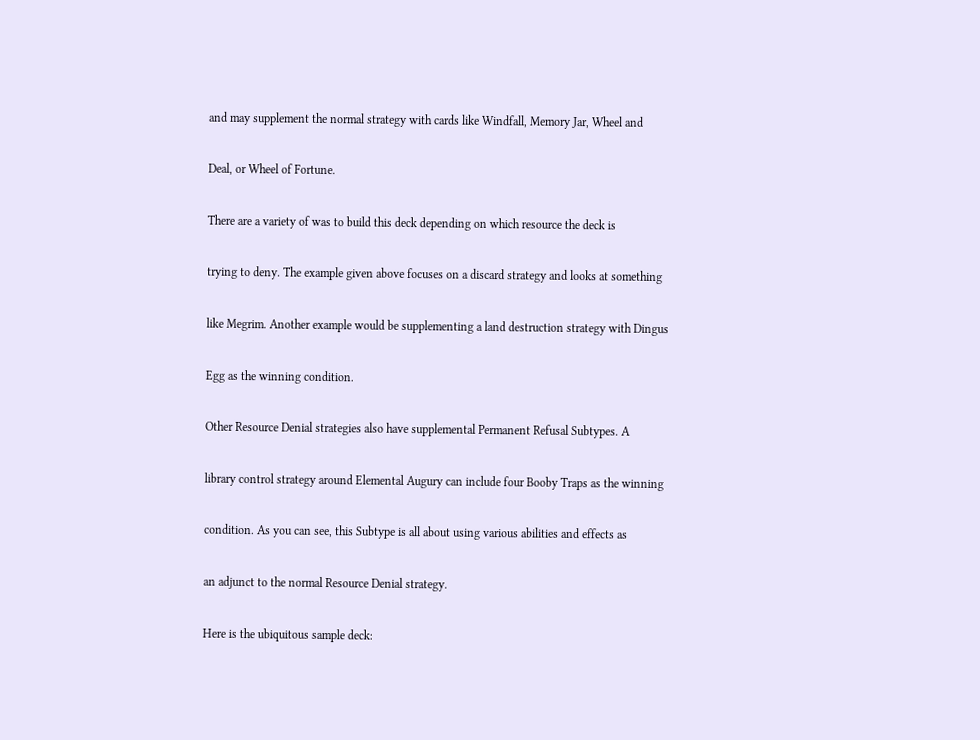and may supplement the normal strategy with cards like Windfall, Memory Jar, Wheel and

Deal, or Wheel of Fortune.

There are a variety of was to build this deck depending on which resource the deck is

trying to deny. The example given above focuses on a discard strategy and looks at something

like Megrim. Another example would be supplementing a land destruction strategy with Dingus

Egg as the winning condition.

Other Resource Denial strategies also have supplemental Permanent Refusal Subtypes. A

library control strategy around Elemental Augury can include four Booby Traps as the winning

condition. As you can see, this Subtype is all about using various abilities and effects as

an adjunct to the normal Resource Denial strategy.

Here is the ubiquitous sample deck: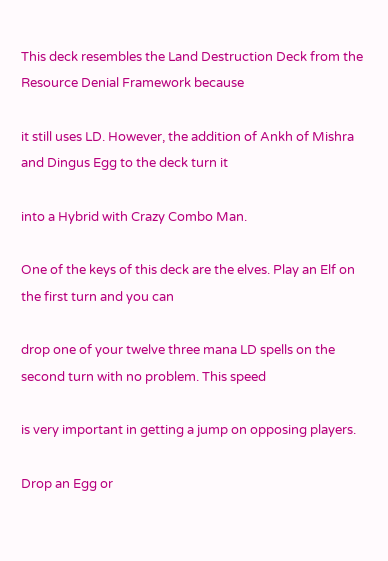This deck resembles the Land Destruction Deck from the Resource Denial Framework because

it still uses LD. However, the addition of Ankh of Mishra and Dingus Egg to the deck turn it

into a Hybrid with Crazy Combo Man.

One of the keys of this deck are the elves. Play an Elf on the first turn and you can

drop one of your twelve three mana LD spells on the second turn with no problem. This speed

is very important in getting a jump on opposing players.

Drop an Egg or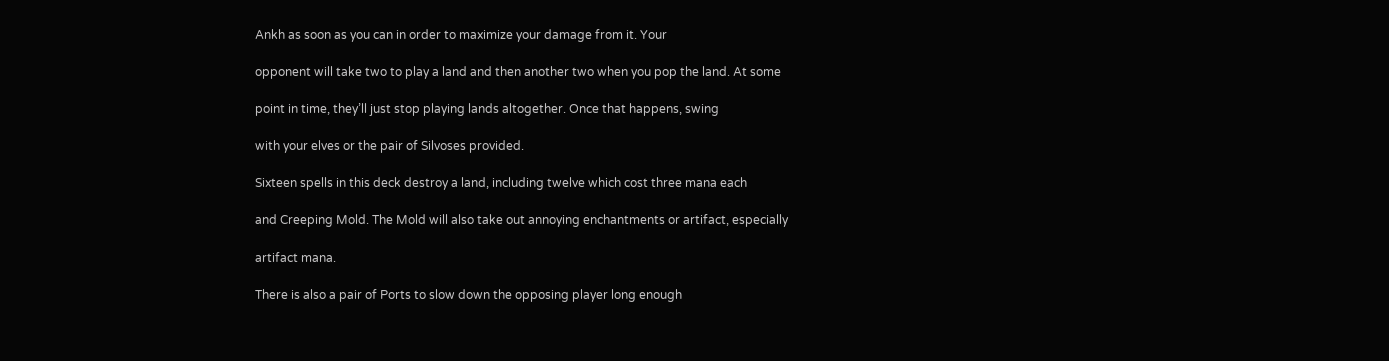Ankh as soon as you can in order to maximize your damage from it. Your

opponent will take two to play a land and then another two when you pop the land. At some

point in time, they’ll just stop playing lands altogether. Once that happens, swing

with your elves or the pair of Silvoses provided.

Sixteen spells in this deck destroy a land, including twelve which cost three mana each

and Creeping Mold. The Mold will also take out annoying enchantments or artifact, especially

artifact mana.

There is also a pair of Ports to slow down the opposing player long enough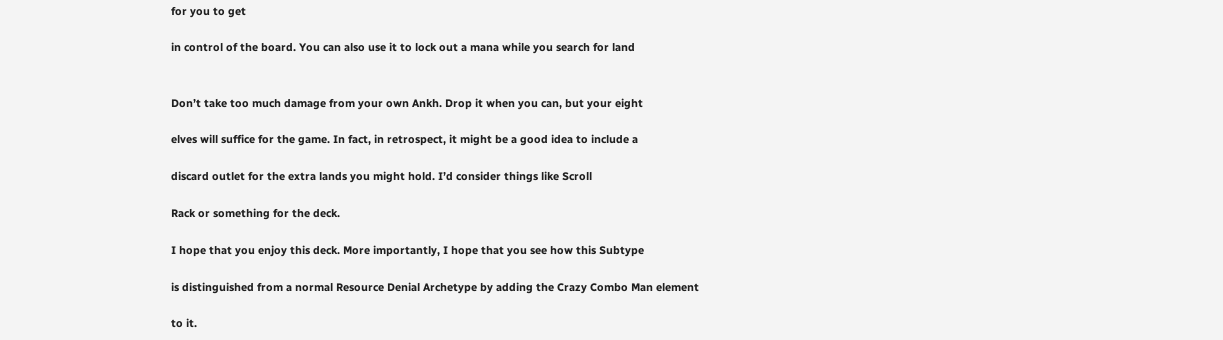for you to get

in control of the board. You can also use it to lock out a mana while you search for land


Don’t take too much damage from your own Ankh. Drop it when you can, but your eight

elves will suffice for the game. In fact, in retrospect, it might be a good idea to include a

discard outlet for the extra lands you might hold. I’d consider things like Scroll

Rack or something for the deck.

I hope that you enjoy this deck. More importantly, I hope that you see how this Subtype

is distinguished from a normal Resource Denial Archetype by adding the Crazy Combo Man element

to it.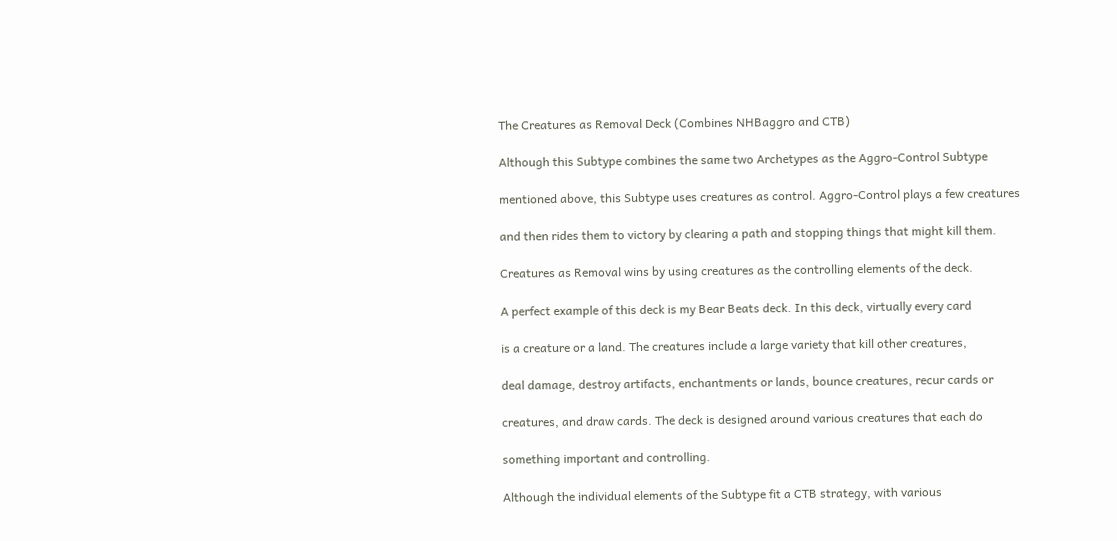The Creatures as Removal Deck (Combines NHBaggro and CTB)

Although this Subtype combines the same two Archetypes as the Aggro-Control Subtype

mentioned above, this Subtype uses creatures as control. Aggro-Control plays a few creatures

and then rides them to victory by clearing a path and stopping things that might kill them.

Creatures as Removal wins by using creatures as the controlling elements of the deck.

A perfect example of this deck is my Bear Beats deck. In this deck, virtually every card

is a creature or a land. The creatures include a large variety that kill other creatures,

deal damage, destroy artifacts, enchantments or lands, bounce creatures, recur cards or

creatures, and draw cards. The deck is designed around various creatures that each do

something important and controlling.

Although the individual elements of the Subtype fit a CTB strategy, with various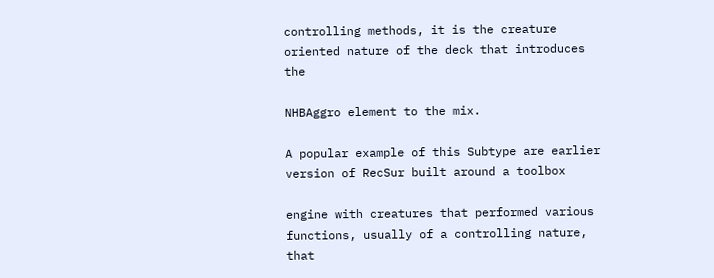controlling methods, it is the creature oriented nature of the deck that introduces the

NHBAggro element to the mix.

A popular example of this Subtype are earlier version of RecSur built around a toolbox

engine with creatures that performed various functions, usually of a controlling nature, that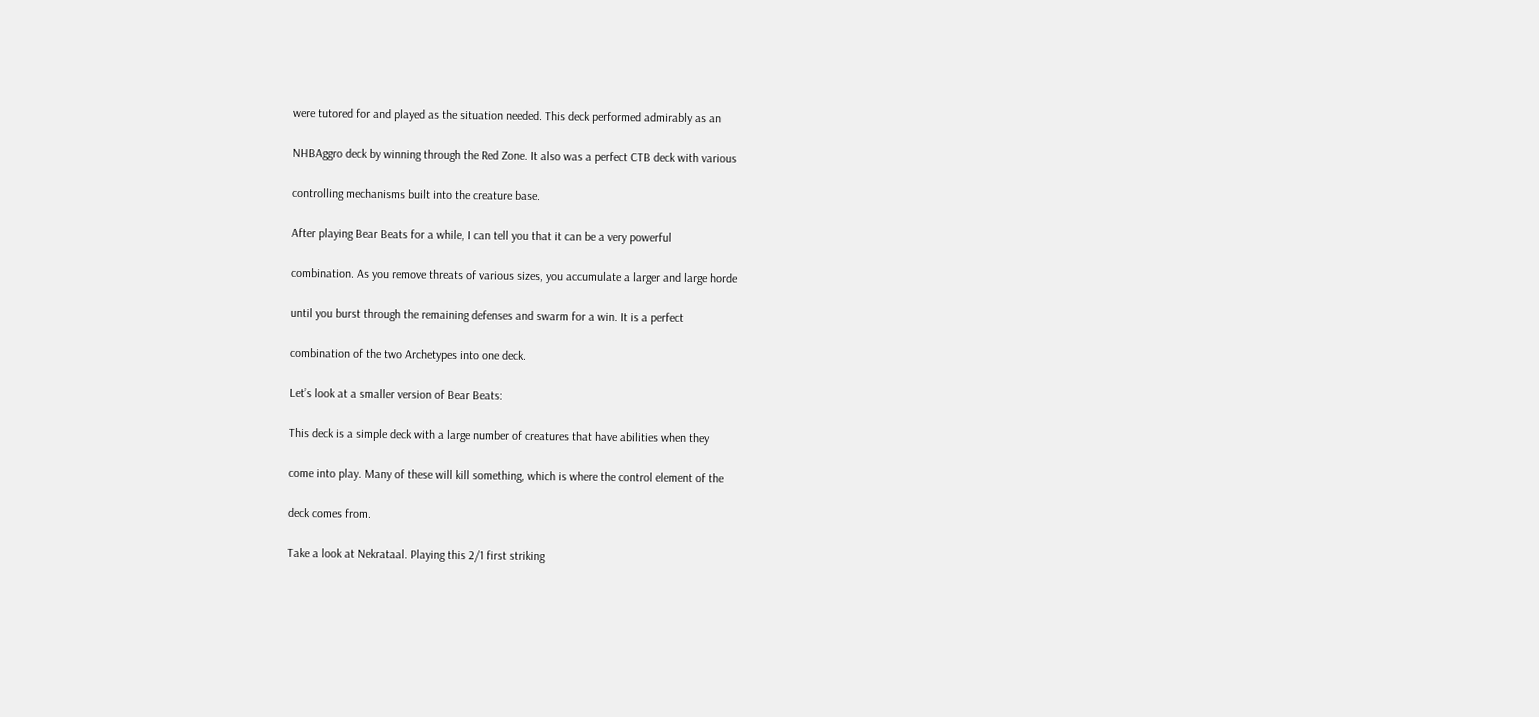were tutored for and played as the situation needed. This deck performed admirably as an

NHBAggro deck by winning through the Red Zone. It also was a perfect CTB deck with various

controlling mechanisms built into the creature base.

After playing Bear Beats for a while, I can tell you that it can be a very powerful

combination. As you remove threats of various sizes, you accumulate a larger and large horde

until you burst through the remaining defenses and swarm for a win. It is a perfect

combination of the two Archetypes into one deck.

Let’s look at a smaller version of Bear Beats:

This deck is a simple deck with a large number of creatures that have abilities when they

come into play. Many of these will kill something, which is where the control element of the

deck comes from.

Take a look at Nekrataal. Playing this 2/1 first striking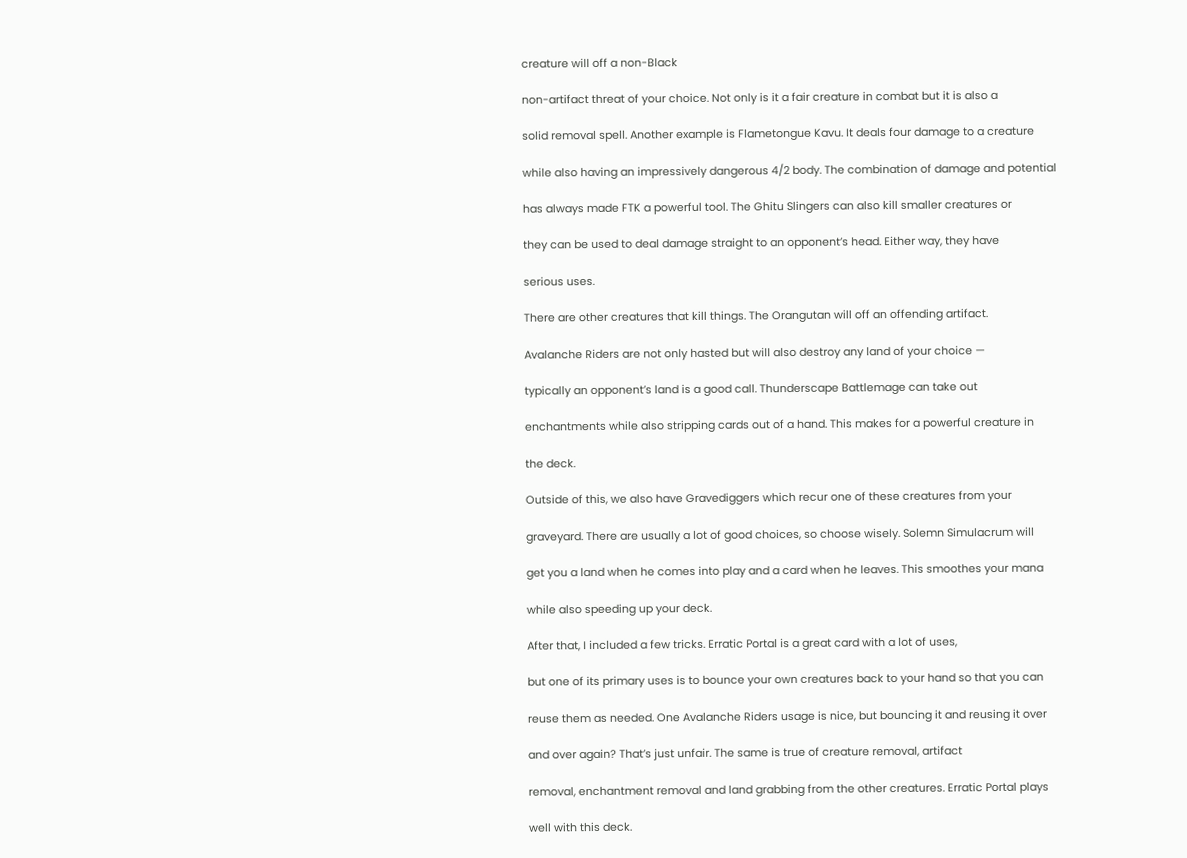creature will off a non-Black

non-artifact threat of your choice. Not only is it a fair creature in combat but it is also a

solid removal spell. Another example is Flametongue Kavu. It deals four damage to a creature

while also having an impressively dangerous 4/2 body. The combination of damage and potential

has always made FTK a powerful tool. The Ghitu Slingers can also kill smaller creatures or

they can be used to deal damage straight to an opponent’s head. Either way, they have

serious uses.

There are other creatures that kill things. The Orangutan will off an offending artifact.

Avalanche Riders are not only hasted but will also destroy any land of your choice —

typically an opponent’s land is a good call. Thunderscape Battlemage can take out

enchantments while also stripping cards out of a hand. This makes for a powerful creature in

the deck.

Outside of this, we also have Gravediggers which recur one of these creatures from your

graveyard. There are usually a lot of good choices, so choose wisely. Solemn Simulacrum will

get you a land when he comes into play and a card when he leaves. This smoothes your mana

while also speeding up your deck.

After that, I included a few tricks. Erratic Portal is a great card with a lot of uses,

but one of its primary uses is to bounce your own creatures back to your hand so that you can

reuse them as needed. One Avalanche Riders usage is nice, but bouncing it and reusing it over

and over again? That’s just unfair. The same is true of creature removal, artifact

removal, enchantment removal and land grabbing from the other creatures. Erratic Portal plays

well with this deck.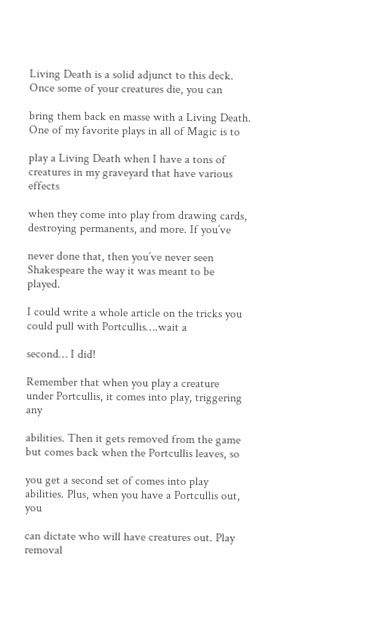Living Death is a solid adjunct to this deck. Once some of your creatures die, you can

bring them back en masse with a Living Death. One of my favorite plays in all of Magic is to

play a Living Death when I have a tons of creatures in my graveyard that have various effects

when they come into play from drawing cards, destroying permanents, and more. If you’ve

never done that, then you’ve never seen Shakespeare the way it was meant to be played.

I could write a whole article on the tricks you could pull with Portcullis….wait a

second… I did!

Remember that when you play a creature under Portcullis, it comes into play, triggering any

abilities. Then it gets removed from the game but comes back when the Portcullis leaves, so

you get a second set of comes into play abilities. Plus, when you have a Portcullis out, you

can dictate who will have creatures out. Play removal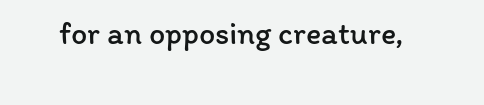for an opposing creature,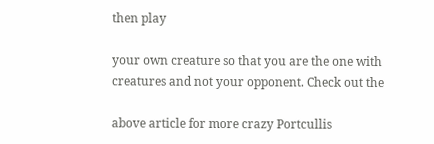then play

your own creature so that you are the one with creatures and not your opponent. Check out the

above article for more crazy Portcullis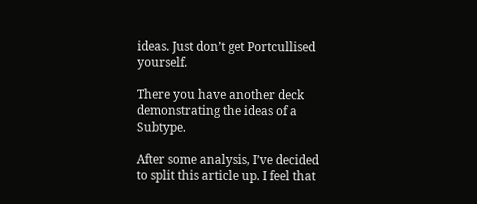ideas. Just don’t get Portcullised yourself.

There you have another deck demonstrating the ideas of a Subtype.

After some analysis, I’ve decided to split this article up. I feel that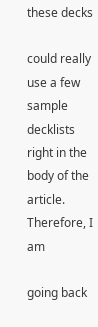these decks

could really use a few sample decklists right in the body of the article. Therefore, I am

going back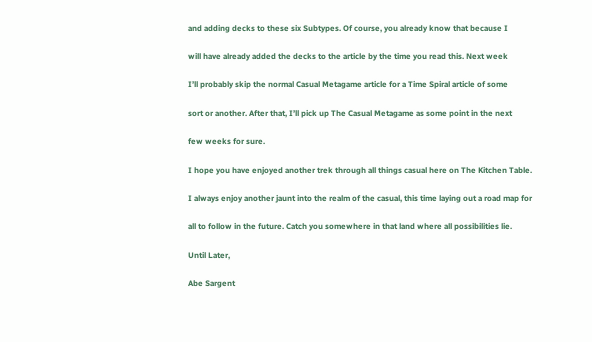and adding decks to these six Subtypes. Of course, you already know that because I

will have already added the decks to the article by the time you read this. Next week

I’ll probably skip the normal Casual Metagame article for a Time Spiral article of some

sort or another. After that, I’ll pick up The Casual Metagame as some point in the next

few weeks for sure.

I hope you have enjoyed another trek through all things casual here on The Kitchen Table.

I always enjoy another jaunt into the realm of the casual, this time laying out a road map for

all to follow in the future. Catch you somewhere in that land where all possibilities lie.

Until Later,

Abe Sargent